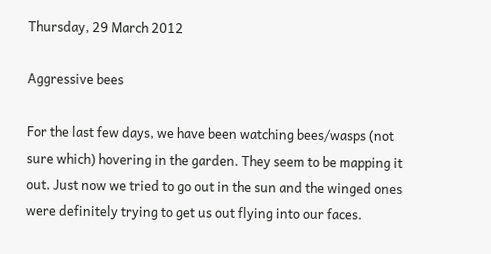Thursday, 29 March 2012

Aggressive bees

For the last few days, we have been watching bees/wasps (not sure which) hovering in the garden. They seem to be mapping it out. Just now we tried to go out in the sun and the winged ones were definitely trying to get us out flying into our faces.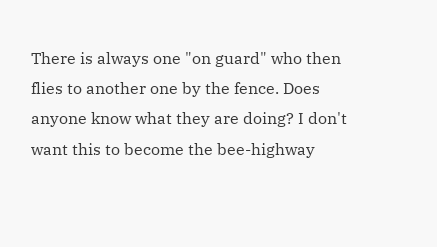There is always one "on guard" who then flies to another one by the fence. Does anyone know what they are doing? I don't want this to become the bee-highway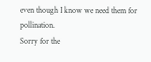even though I know we need them for pollination.
Sorry for the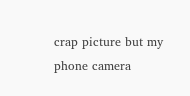crap picture but my phone camera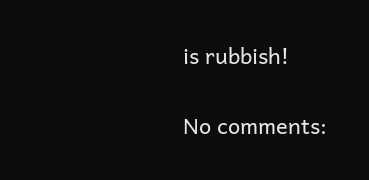is rubbish!

No comments: